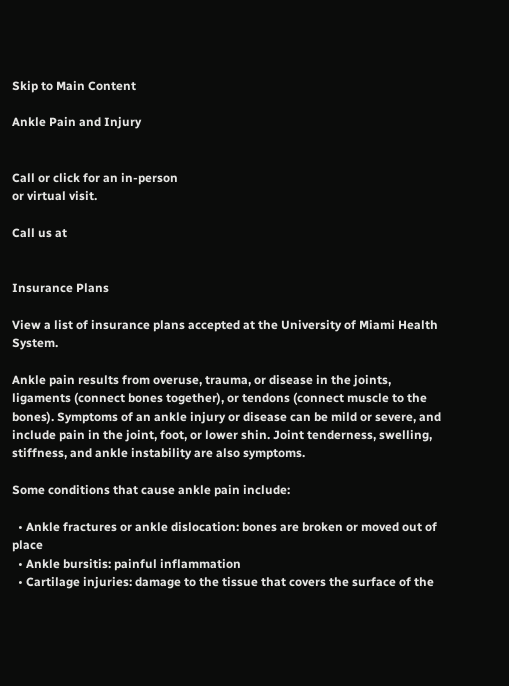Skip to Main Content

Ankle Pain and Injury


Call or click for an in-person
or virtual visit.

Call us at


Insurance Plans

View a list of insurance plans accepted at the University of Miami Health System.

Ankle pain results from overuse, trauma, or disease in the joints, ligaments (connect bones together), or tendons (connect muscle to the bones). Symptoms of an ankle injury or disease can be mild or severe, and include pain in the joint, foot, or lower shin. Joint tenderness, swelling, stiffness, and ankle instability are also symptoms.

Some conditions that cause ankle pain include:

  • Ankle fractures or ankle dislocation: bones are broken or moved out of place
  • Ankle bursitis: painful inflammation
  • Cartilage injuries: damage to the tissue that covers the surface of the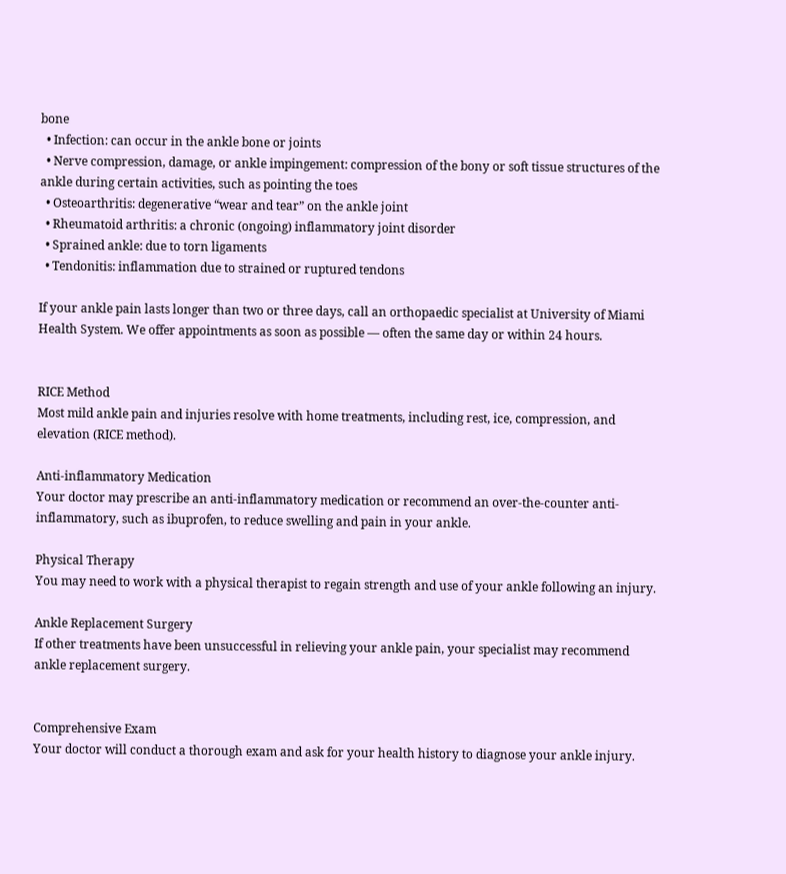bone
  • Infection: can occur in the ankle bone or joints
  • Nerve compression, damage, or ankle impingement: compression of the bony or soft tissue structures of the ankle during certain activities, such as pointing the toes
  • Osteoarthritis: degenerative “wear and tear” on the ankle joint
  • Rheumatoid arthritis: a chronic (ongoing) inflammatory joint disorder
  • Sprained ankle: due to torn ligaments
  • Tendonitis: inflammation due to strained or ruptured tendons

If your ankle pain lasts longer than two or three days, call an orthopaedic specialist at University of Miami Health System. We offer appointments as soon as possible — often the same day or within 24 hours.


RICE Method
Most mild ankle pain and injuries resolve with home treatments, including rest, ice, compression, and elevation (RICE method).

Anti-inflammatory Medication
Your doctor may prescribe an anti-inflammatory medication or recommend an over-the-counter anti-inflammatory, such as ibuprofen, to reduce swelling and pain in your ankle.

Physical Therapy
You may need to work with a physical therapist to regain strength and use of your ankle following an injury.

Ankle Replacement Surgery
If other treatments have been unsuccessful in relieving your ankle pain, your specialist may recommend ankle replacement surgery.


Comprehensive Exam
Your doctor will conduct a thorough exam and ask for your health history to diagnose your ankle injury.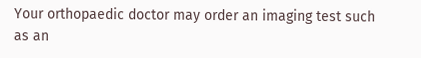Your orthopaedic doctor may order an imaging test such as an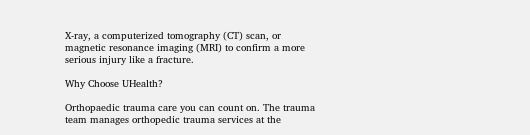X-ray, a computerized tomography (CT) scan, or magnetic resonance imaging (MRI) to confirm a more serious injury like a fracture.

Why Choose UHealth?

Orthopaedic trauma care you can count on. The trauma team manages orthopedic trauma services at the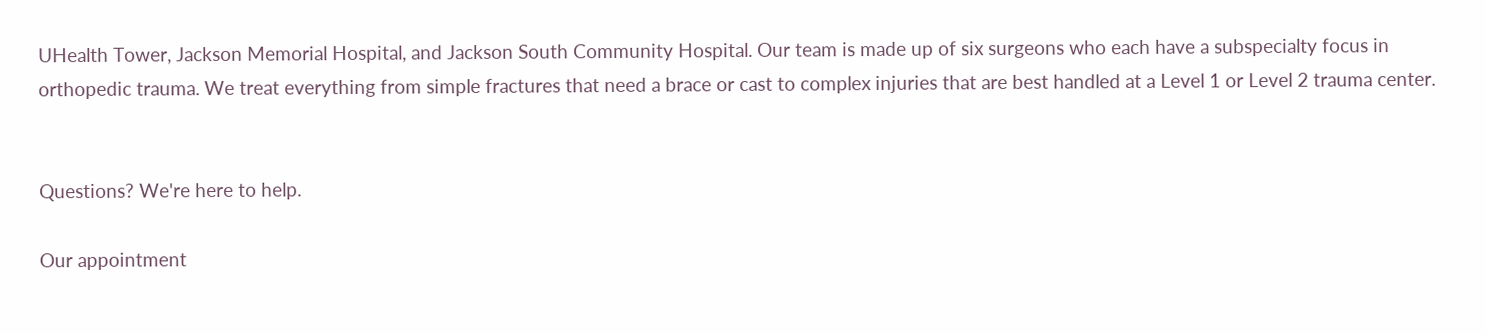UHealth Tower, Jackson Memorial Hospital, and Jackson South Community Hospital. Our team is made up of six surgeons who each have a subspecialty focus in orthopedic trauma. We treat everything from simple fractures that need a brace or cast to complex injuries that are best handled at a Level 1 or Level 2 trauma center.


Questions? We're here to help.

Our appointment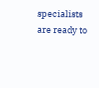specialists are ready to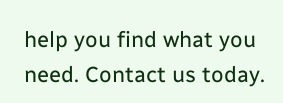help you find what you need. Contact us today.